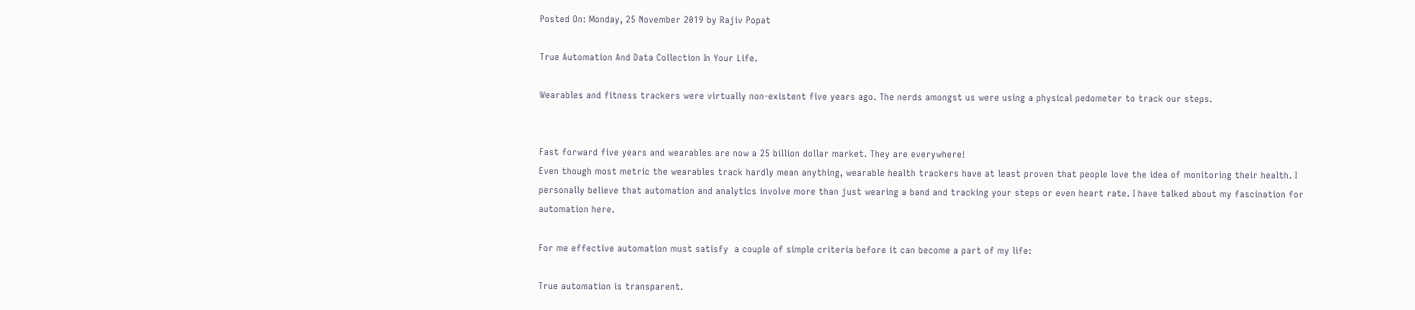Posted On: Monday, 25 November 2019 by Rajiv Popat

True Automation And Data Collection In Your Life.

Wearables and fitness trackers were virtually non-existent five years ago. The nerds amongst us were using a physical pedometer to track our steps.


Fast forward five years and wearables are now a 25 billion dollar market. They are everywhere!
Even though most metric the wearables track hardly mean anything, wearable health trackers have at least proven that people love the idea of monitoring their health. I personally believe that automation and analytics involve more than just wearing a band and tracking your steps or even heart rate. I have talked about my fascination for automation here.

For me effective automation must satisfy  a couple of simple criteria before it can become a part of my life:

True automation is transparent.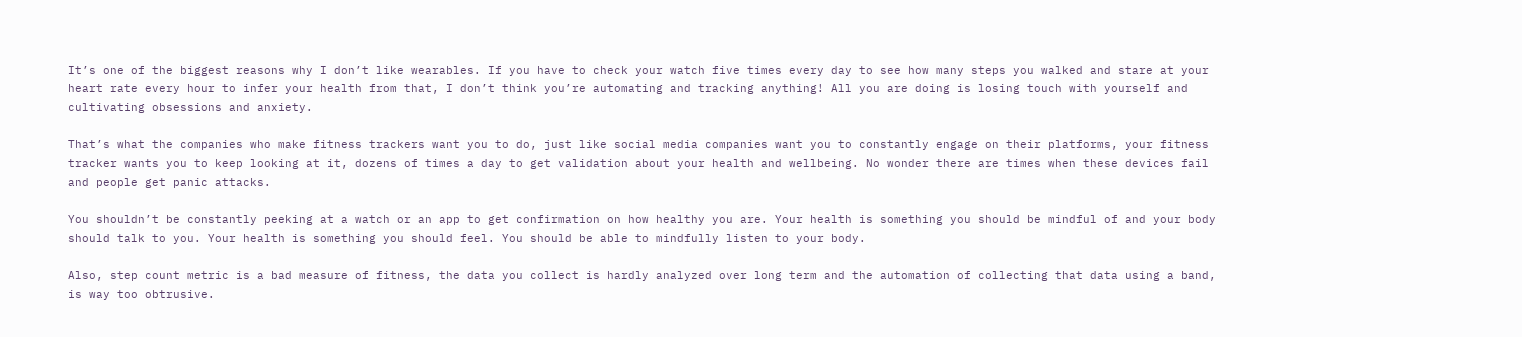It’s one of the biggest reasons why I don’t like wearables. If you have to check your watch five times every day to see how many steps you walked and stare at your heart rate every hour to infer your health from that, I don’t think you’re automating and tracking anything! All you are doing is losing touch with yourself and cultivating obsessions and anxiety.

That’s what the companies who make fitness trackers want you to do, just like social media companies want you to constantly engage on their platforms, your fitness tracker wants you to keep looking at it, dozens of times a day to get validation about your health and wellbeing. No wonder there are times when these devices fail and people get panic attacks.

You shouldn’t be constantly peeking at a watch or an app to get confirmation on how healthy you are. Your health is something you should be mindful of and your body should talk to you. Your health is something you should feel. You should be able to mindfully listen to your body.

Also, step count metric is a bad measure of fitness, the data you collect is hardly analyzed over long term and the automation of collecting that data using a band, is way too obtrusive.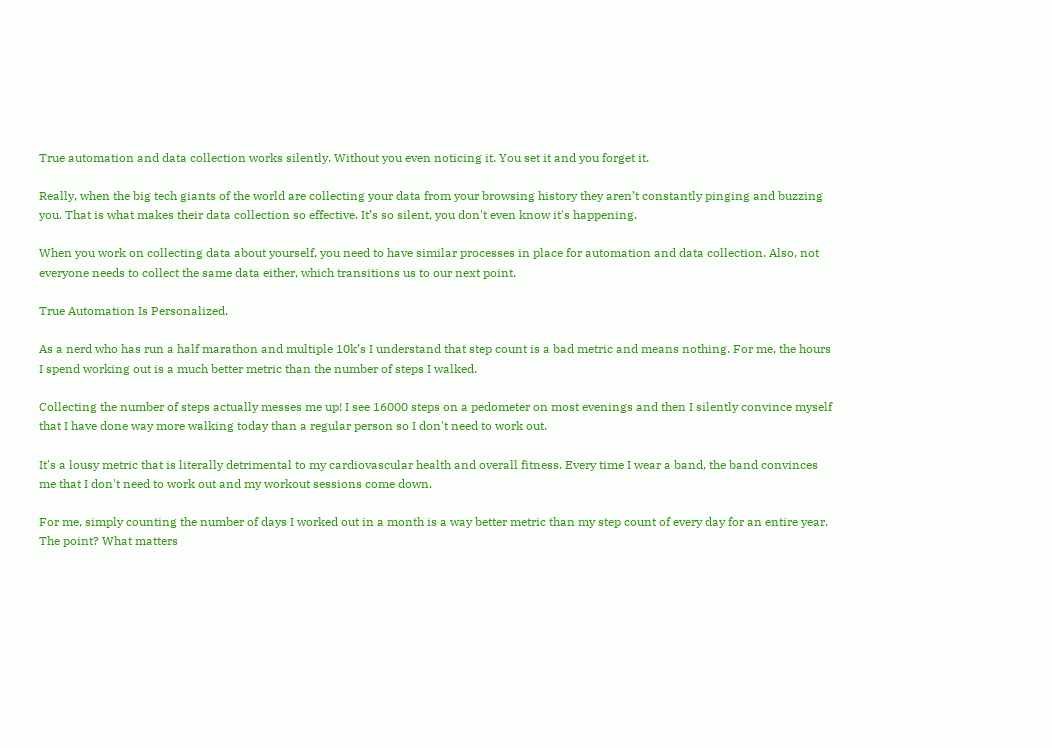True automation and data collection works silently. Without you even noticing it. You set it and you forget it.

Really, when the big tech giants of the world are collecting your data from your browsing history they aren’t constantly pinging and buzzing you. That is what makes their data collection so effective. It’s so silent, you don't even know it's happening.

When you work on collecting data about yourself, you need to have similar processes in place for automation and data collection. Also, not everyone needs to collect the same data either, which transitions us to our next point.

True Automation Is Personalized.

As a nerd who has run a half marathon and multiple 10k’s I understand that step count is a bad metric and means nothing. For me, the hours I spend working out is a much better metric than the number of steps I walked.

Collecting the number of steps actually messes me up! I see 16000 steps on a pedometer on most evenings and then I silently convince myself that I have done way more walking today than a regular person so I don't need to work out.

It's a lousy metric that is literally detrimental to my cardiovascular health and overall fitness. Every time I wear a band, the band convinces me that I don't need to work out and my workout sessions come down.

For me, simply counting the number of days I worked out in a month is a way better metric than my step count of every day for an entire year. The point? What matters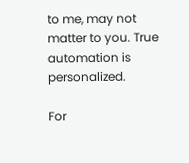to me, may not matter to you. True automation is personalized.

For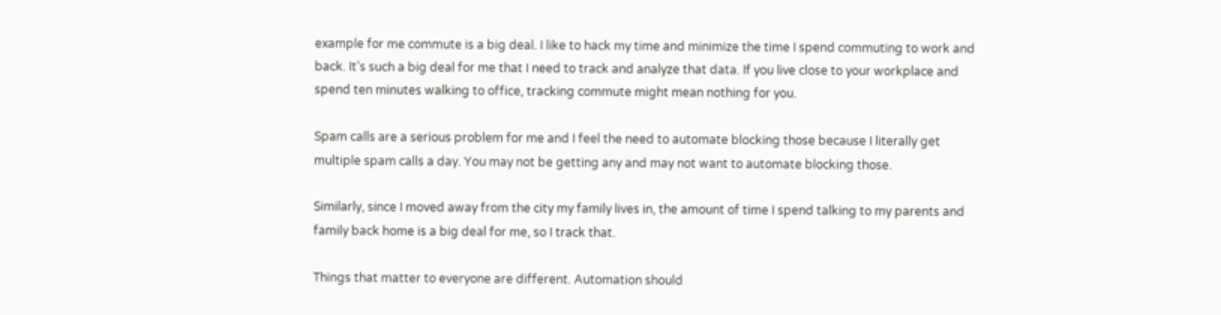example for me commute is a big deal. I like to hack my time and minimize the time I spend commuting to work and back. It’s such a big deal for me that I need to track and analyze that data. If you live close to your workplace and spend ten minutes walking to office, tracking commute might mean nothing for you.

Spam calls are a serious problem for me and I feel the need to automate blocking those because I literally get multiple spam calls a day. You may not be getting any and may not want to automate blocking those.

Similarly, since I moved away from the city my family lives in, the amount of time I spend talking to my parents and family back home is a big deal for me, so I track that.

Things that matter to everyone are different. Automation should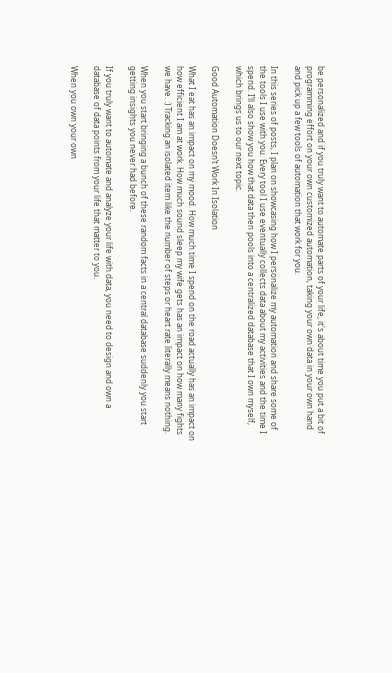be personalized and if you truly want to automate parts of your life, it's about time you put a bit of programming effort on your own customized automation, taking your own data in your own hand and pick up a few tools of automation that work for you.

In this series of posts, I plan on showcasing how I personalize my automation and share some of the tools I use with you. Every tool I use eventually collects data about my activities and the time I spend. I’ll also show you how that data then pools into a centralized database that I own myself, which brings us to our next topic.

Good Automation Doesn’t Work In Isolation

What I eat has an impact on my mood. How much time I spend on the road actually has an impact on how efficient I am at work. How much sound sleep my wife gets has an impact on how many fights we have. :) Tracking an isolated item like the number of steps or heart rate literally means nothing.

When you start bringing a bunch of these random facts in a central database suddenly you start getting insights you never had before.

If you truly want to automate and analyze your life with data, you need to design and own a database of data points from your life that matter to you.

When you own your own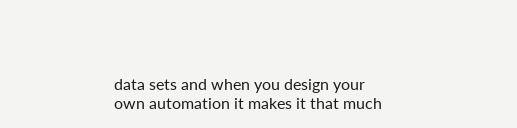data sets and when you design your own automation it makes it that much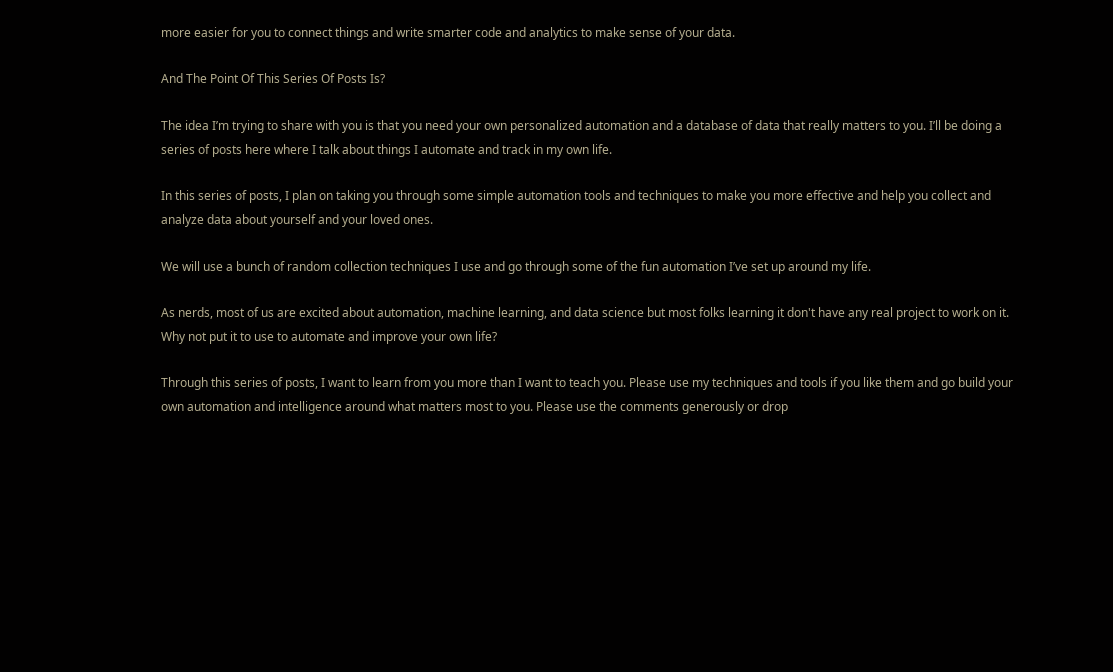more easier for you to connect things and write smarter code and analytics to make sense of your data.

And The Point Of This Series Of Posts Is?

The idea I’m trying to share with you is that you need your own personalized automation and a database of data that really matters to you. I’ll be doing a series of posts here where I talk about things I automate and track in my own life.

In this series of posts, I plan on taking you through some simple automation tools and techniques to make you more effective and help you collect and analyze data about yourself and your loved ones.

We will use a bunch of random collection techniques I use and go through some of the fun automation I’ve set up around my life.

As nerds, most of us are excited about automation, machine learning, and data science but most folks learning it don't have any real project to work on it. Why not put it to use to automate and improve your own life?

Through this series of posts, I want to learn from you more than I want to teach you. Please use my techniques and tools if you like them and go build your own automation and intelligence around what matters most to you. Please use the comments generously or drop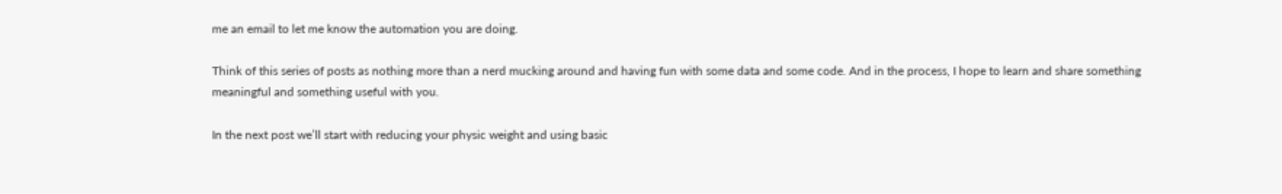me an email to let me know the automation you are doing.

Think of this series of posts as nothing more than a nerd mucking around and having fun with some data and some code. And in the process, I hope to learn and share something meaningful and something useful with you.

In the next post we’ll start with reducing your physic weight and using basic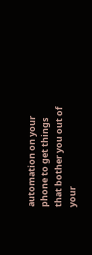automation on your phone to get things that bother you out of your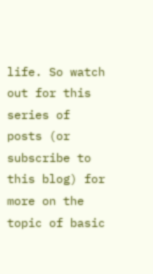life. So watch out for this series of posts (or subscribe to this blog) for more on the topic of basic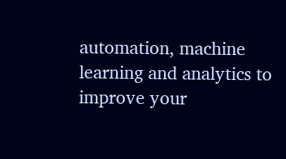automation, machine learning and analytics to improve your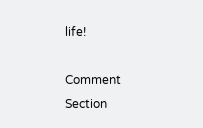life!

Comment Section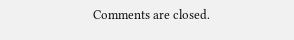Comments are closed.